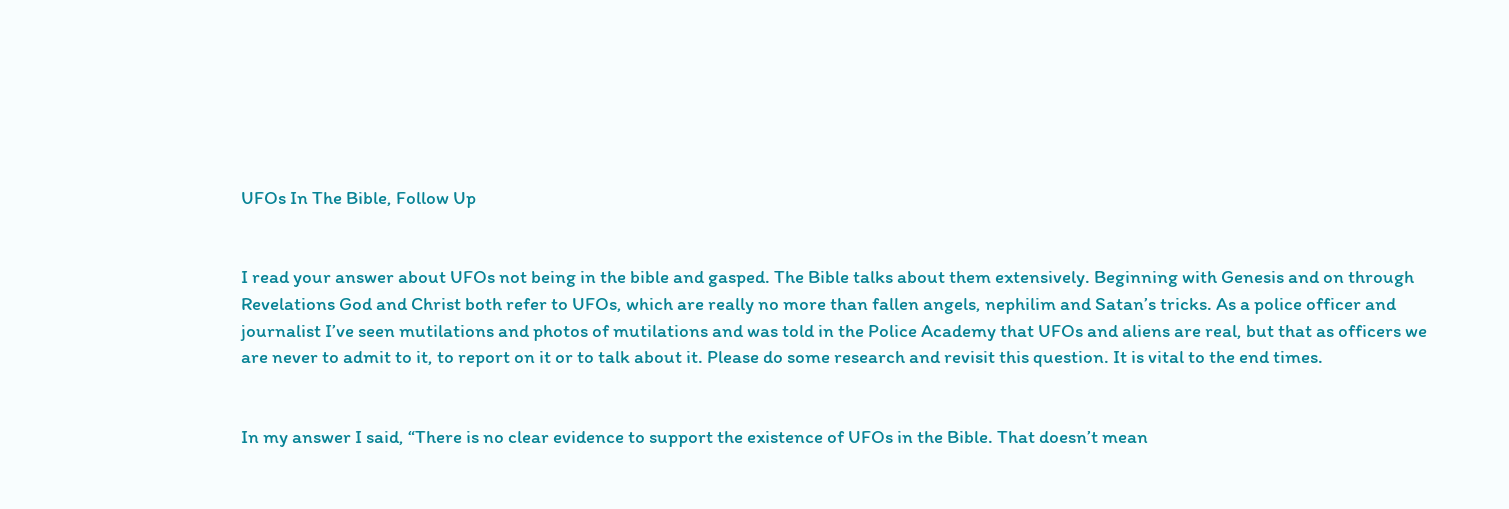UFOs In The Bible, Follow Up


I read your answer about UFOs not being in the bible and gasped. The Bible talks about them extensively. Beginning with Genesis and on through Revelations God and Christ both refer to UFOs, which are really no more than fallen angels, nephilim and Satan’s tricks. As a police officer and journalist I’ve seen mutilations and photos of mutilations and was told in the Police Academy that UFOs and aliens are real, but that as officers we are never to admit to it, to report on it or to talk about it. Please do some research and revisit this question. It is vital to the end times.


In my answer I said, “There is no clear evidence to support the existence of UFOs in the Bible. That doesn’t mean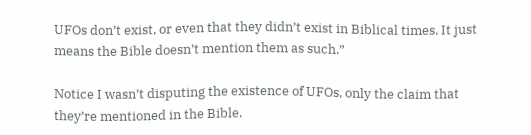UFOs don’t exist, or even that they didn’t exist in Biblical times. It just means the Bible doesn’t mention them as such.”

Notice I wasn’t disputing the existence of UFOs, only the claim that they’re mentioned in the Bible.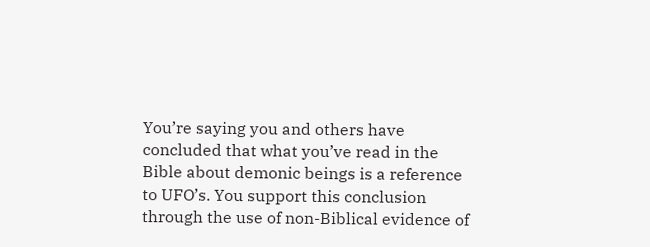You’re saying you and others have concluded that what you’ve read in the Bible about demonic beings is a reference to UFO’s. You support this conclusion through the use of non-Biblical evidence of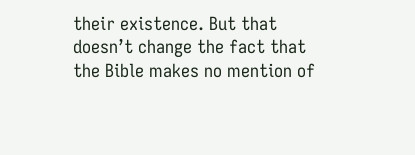their existence. But that doesn’t change the fact that the Bible makes no mention of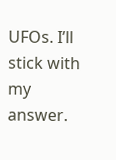UFOs. I’ll stick with my answer.